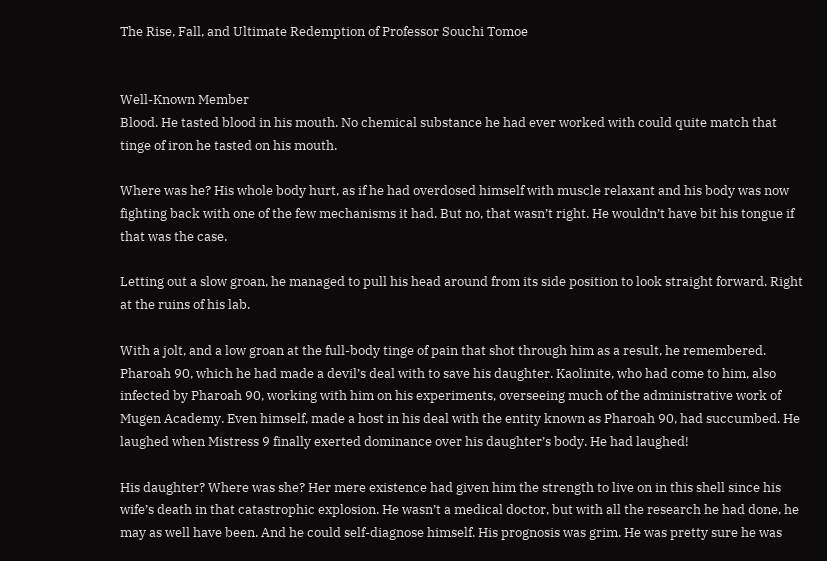The Rise, Fall, and Ultimate Redemption of Professor Souchi Tomoe


Well-Known Member
Blood. He tasted blood in his mouth. No chemical substance he had ever worked with could quite match that tinge of iron he tasted on his mouth.

Where was he? His whole body hurt, as if he had overdosed himself with muscle relaxant and his body was now fighting back with one of the few mechanisms it had. But no, that wasn’t right. He wouldn’t have bit his tongue if that was the case.

Letting out a slow groan, he managed to pull his head around from its side position to look straight forward. Right at the ruins of his lab.

With a jolt, and a low groan at the full-body tinge of pain that shot through him as a result, he remembered. Pharoah 90, which he had made a devil’s deal with to save his daughter. Kaolinite, who had come to him, also infected by Pharoah 90, working with him on his experiments, overseeing much of the administrative work of Mugen Academy. Even himself, made a host in his deal with the entity known as Pharoah 90, had succumbed. He laughed when Mistress 9 finally exerted dominance over his daughter’s body. He had laughed!

His daughter? Where was she? Her mere existence had given him the strength to live on in this shell since his wife’s death in that catastrophic explosion. He wasn’t a medical doctor, but with all the research he had done, he may as well have been. And he could self-diagnose himself. His prognosis was grim. He was pretty sure he was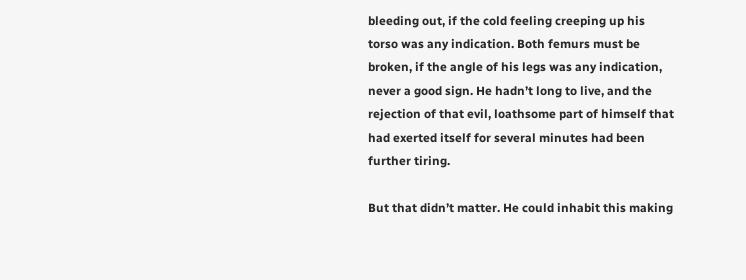bleeding out, if the cold feeling creeping up his torso was any indication. Both femurs must be broken, if the angle of his legs was any indication, never a good sign. He hadn’t long to live, and the rejection of that evil, loathsome part of himself that had exerted itself for several minutes had been further tiring.

But that didn’t matter. He could inhabit this making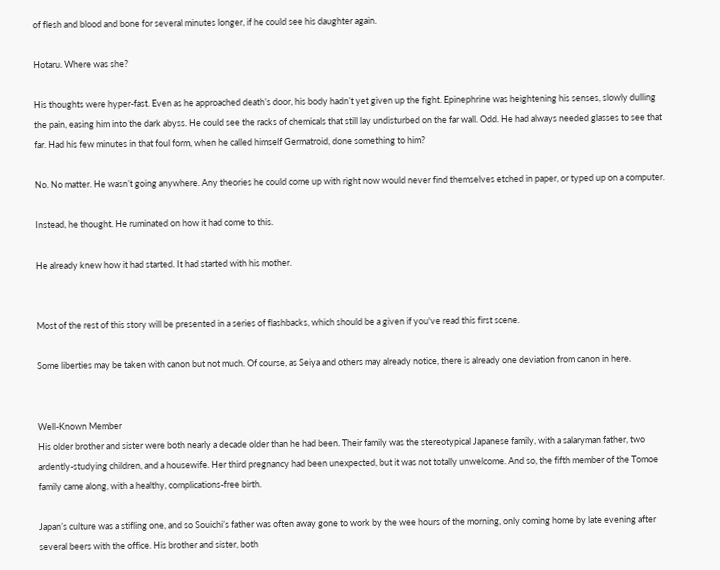of flesh and blood and bone for several minutes longer, if he could see his daughter again.

Hotaru. Where was she?

His thoughts were hyper-fast. Even as he approached death’s door, his body hadn’t yet given up the fight. Epinephrine was heightening his senses, slowly dulling the pain, easing him into the dark abyss. He could see the racks of chemicals that still lay undisturbed on the far wall. Odd. He had always needed glasses to see that far. Had his few minutes in that foul form, when he called himself Germatroid, done something to him?

No. No matter. He wasn’t going anywhere. Any theories he could come up with right now would never find themselves etched in paper, or typed up on a computer.

Instead, he thought. He ruminated on how it had come to this.

He already knew how it had started. It had started with his mother.


Most of the rest of this story will be presented in a series of flashbacks, which should be a given if you've read this first scene.

Some liberties may be taken with canon but not much. Of course, as Seiya and others may already notice, there is already one deviation from canon in here.


Well-Known Member
His older brother and sister were both nearly a decade older than he had been. Their family was the stereotypical Japanese family, with a salaryman father, two ardently-studying children, and a housewife. Her third pregnancy had been unexpected, but it was not totally unwelcome. And so, the fifth member of the Tomoe family came along, with a healthy, complications-free birth.

Japan’s culture was a stifling one, and so Souichi’s father was often away gone to work by the wee hours of the morning, only coming home by late evening after several beers with the office. His brother and sister, both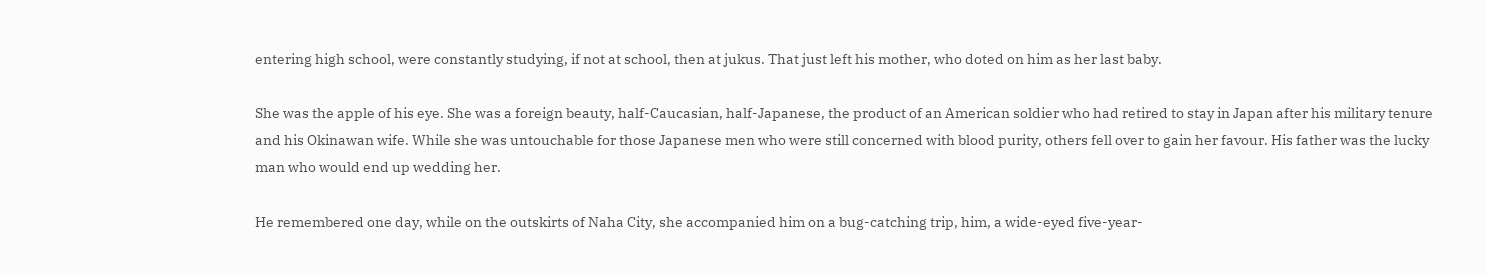entering high school, were constantly studying, if not at school, then at jukus. That just left his mother, who doted on him as her last baby.

She was the apple of his eye. She was a foreign beauty, half-Caucasian, half-Japanese, the product of an American soldier who had retired to stay in Japan after his military tenure and his Okinawan wife. While she was untouchable for those Japanese men who were still concerned with blood purity, others fell over to gain her favour. His father was the lucky man who would end up wedding her.

He remembered one day, while on the outskirts of Naha City, she accompanied him on a bug-catching trip, him, a wide-eyed five-year-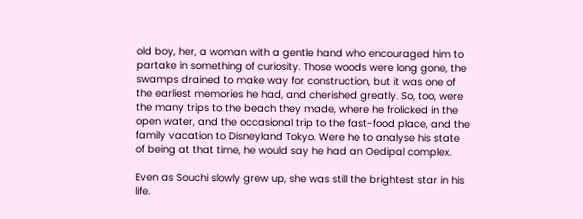old boy, her, a woman with a gentle hand who encouraged him to partake in something of curiosity. Those woods were long gone, the swamps drained to make way for construction, but it was one of the earliest memories he had, and cherished greatly. So, too, were the many trips to the beach they made, where he frolicked in the open water, and the occasional trip to the fast-food place, and the family vacation to Disneyland Tokyo. Were he to analyse his state of being at that time, he would say he had an Oedipal complex.

Even as Souchi slowly grew up, she was still the brightest star in his life.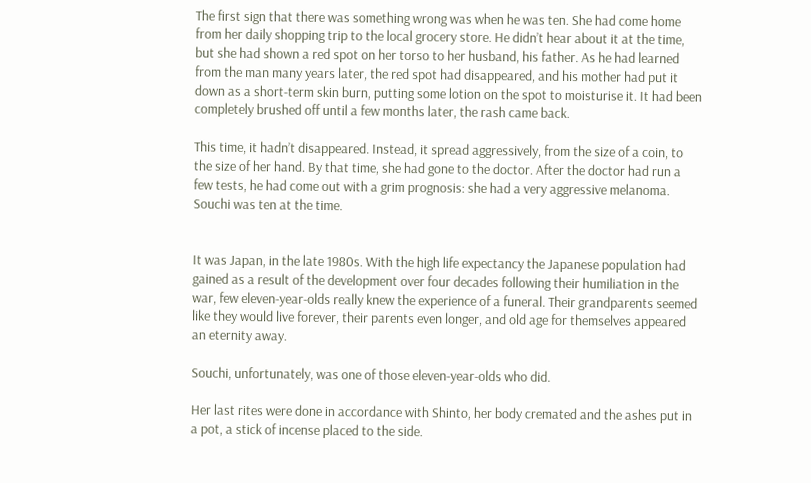The first sign that there was something wrong was when he was ten. She had come home from her daily shopping trip to the local grocery store. He didn’t hear about it at the time, but she had shown a red spot on her torso to her husband, his father. As he had learned from the man many years later, the red spot had disappeared, and his mother had put it down as a short-term skin burn, putting some lotion on the spot to moisturise it. It had been completely brushed off until a few months later, the rash came back.

This time, it hadn’t disappeared. Instead, it spread aggressively, from the size of a coin, to the size of her hand. By that time, she had gone to the doctor. After the doctor had run a few tests, he had come out with a grim prognosis: she had a very aggressive melanoma.
Souchi was ten at the time.


It was Japan, in the late 1980s. With the high life expectancy the Japanese population had gained as a result of the development over four decades following their humiliation in the war, few eleven-year-olds really knew the experience of a funeral. Their grandparents seemed like they would live forever, their parents even longer, and old age for themselves appeared an eternity away.

Souchi, unfortunately, was one of those eleven-year-olds who did.

Her last rites were done in accordance with Shinto, her body cremated and the ashes put in a pot, a stick of incense placed to the side.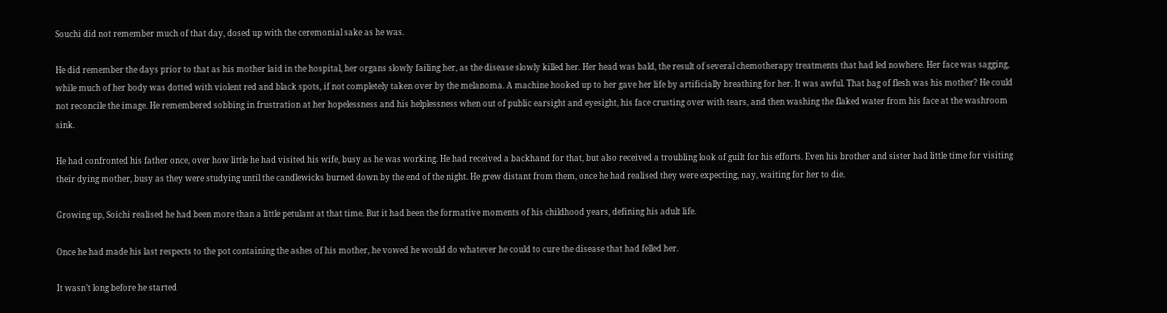Souchi did not remember much of that day, dosed up with the ceremonial sake as he was.

He did remember the days prior to that as his mother laid in the hospital, her organs slowly failing her, as the disease slowly killed her. Her head was bald, the result of several chemotherapy treatments that had led nowhere. Her face was sagging, while much of her body was dotted with violent red and black spots, if not completely taken over by the melanoma. A machine hooked up to her gave her life by artificially breathing for her. It was awful. That bag of flesh was his mother? He could not reconcile the image. He remembered sobbing in frustration at her hopelessness and his helplessness when out of public earsight and eyesight, his face crusting over with tears, and then washing the flaked water from his face at the washroom sink.

He had confronted his father once, over how little he had visited his wife, busy as he was working. He had received a backhand for that, but also received a troubling look of guilt for his efforts. Even his brother and sister had little time for visiting their dying mother, busy as they were studying until the candlewicks burned down by the end of the night. He grew distant from them, once he had realised they were expecting, nay, waiting for her to die.

Growing up, Soichi realised he had been more than a little petulant at that time. But it had been the formative moments of his childhood years, defining his adult life.

Once he had made his last respects to the pot containing the ashes of his mother, he vowed he would do whatever he could to cure the disease that had felled her.

It wasn’t long before he started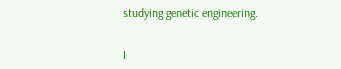studying genetic engineering.


I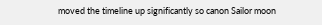moved the timeline up significantly so canon Sailor moon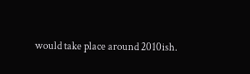would take place around 2010ish.